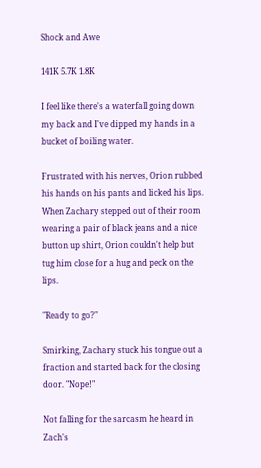Shock and Awe

141K 5.7K 1.8K

I feel like there's a waterfall going down my back and I've dipped my hands in a bucket of boiling water.

Frustrated with his nerves, Orion rubbed his hands on his pants and licked his lips. When Zachary stepped out of their room wearing a pair of black jeans and a nice button up shirt, Orion couldn't help but tug him close for a hug and peck on the lips.

"Ready to go?"

Smirking, Zachary stuck his tongue out a fraction and started back for the closing door. "Nope!"

Not falling for the sarcasm he heard in Zach's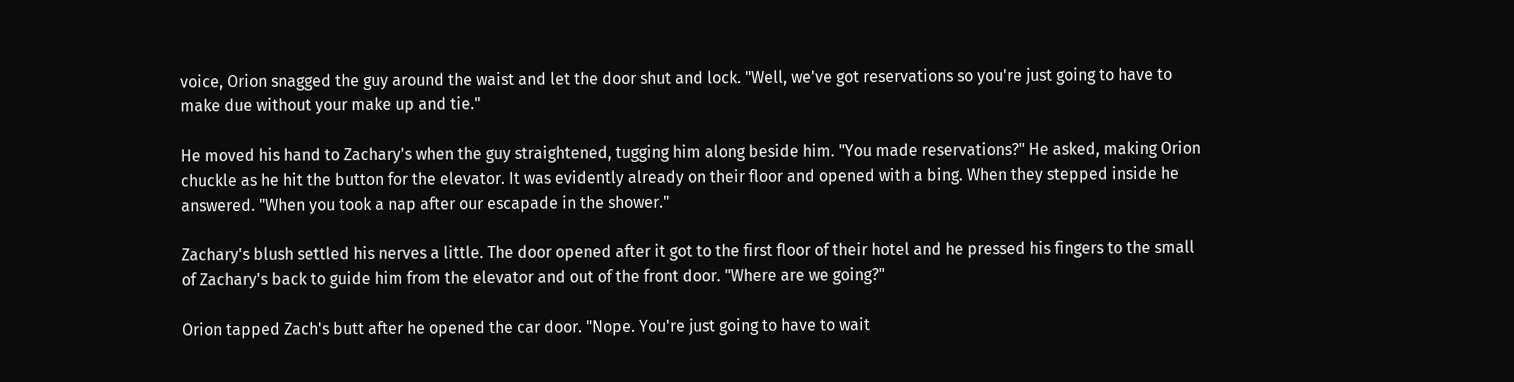voice, Orion snagged the guy around the waist and let the door shut and lock. "Well, we've got reservations so you're just going to have to make due without your make up and tie."

He moved his hand to Zachary's when the guy straightened, tugging him along beside him. "You made reservations?" He asked, making Orion chuckle as he hit the button for the elevator. It was evidently already on their floor and opened with a bing. When they stepped inside he answered. "When you took a nap after our escapade in the shower."

Zachary's blush settled his nerves a little. The door opened after it got to the first floor of their hotel and he pressed his fingers to the small of Zachary's back to guide him from the elevator and out of the front door. "Where are we going?"

Orion tapped Zach's butt after he opened the car door. "Nope. You're just going to have to wait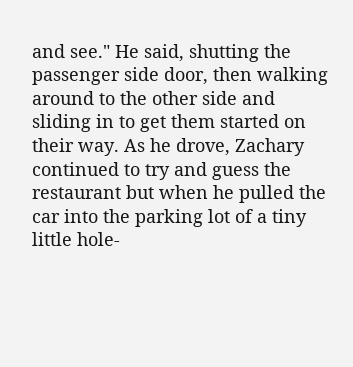and see." He said, shutting the passenger side door, then walking around to the other side and sliding in to get them started on their way. As he drove, Zachary continued to try and guess the restaurant but when he pulled the car into the parking lot of a tiny little hole-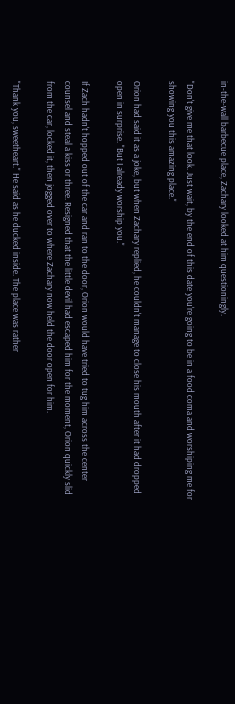in-the-wall barbecue place, Zachary looked at him questioningly.

"Don't give me that look. Just wait, by the end of this date you're going to be in a food coma and worshiping me for showing you this amazing place."

Orion had said it as a joke, but when Zachary replied, he couldn't manage to close his mouth after it had dropped open in surprise. "But I already worship you."

If Zach hadn't hopped out of the car and ran to the door, Orion would have tried to tug him across the center counsel and steal a kiss or three. Resigned that the little devil had escaped him for the moment, Orion quickly slid from the car, locked it, then jogged over to where Zachary now held the door open for him.

"Thank you, sweetheart." He said as he ducked inside. The place was rather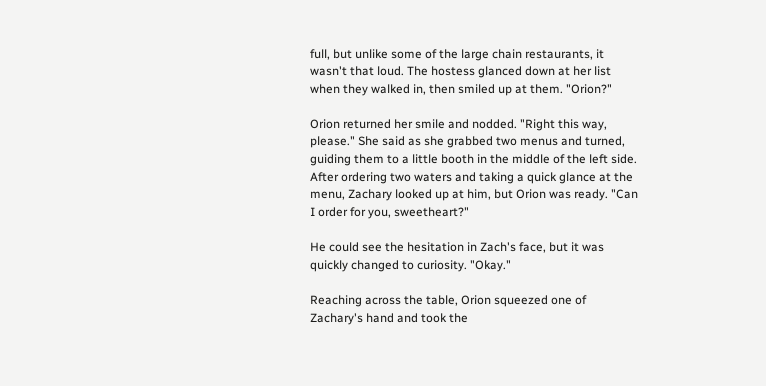full, but unlike some of the large chain restaurants, it wasn't that loud. The hostess glanced down at her list when they walked in, then smiled up at them. "Orion?"

Orion returned her smile and nodded. "Right this way, please." She said as she grabbed two menus and turned, guiding them to a little booth in the middle of the left side. After ordering two waters and taking a quick glance at the menu, Zachary looked up at him, but Orion was ready. "Can I order for you, sweetheart?"

He could see the hesitation in Zach's face, but it was quickly changed to curiosity. "Okay."

Reaching across the table, Orion squeezed one of Zachary's hand and took the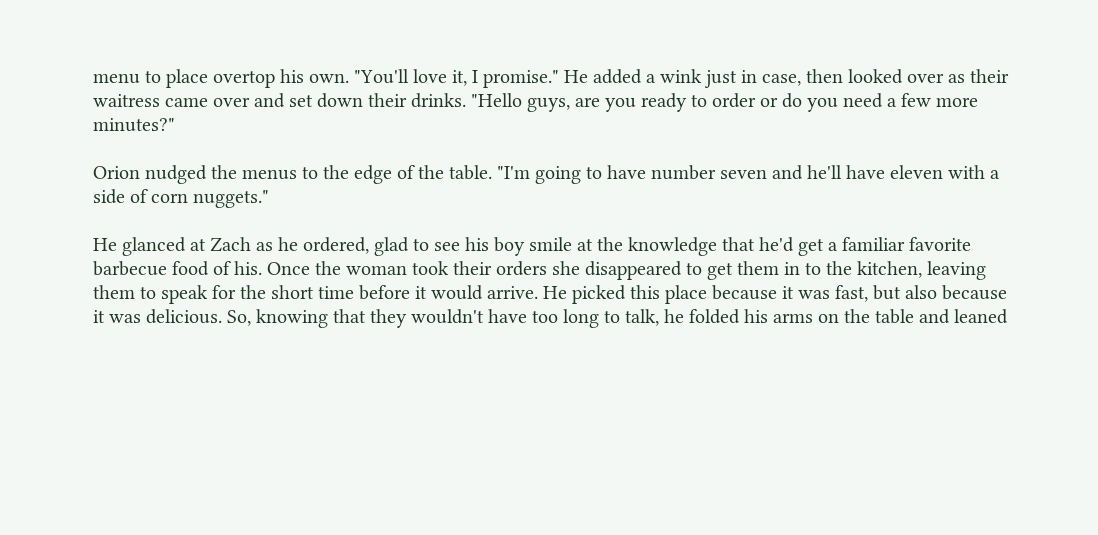menu to place overtop his own. "You'll love it, I promise." He added a wink just in case, then looked over as their waitress came over and set down their drinks. "Hello guys, are you ready to order or do you need a few more minutes?"

Orion nudged the menus to the edge of the table. "I'm going to have number seven and he'll have eleven with a side of corn nuggets."

He glanced at Zach as he ordered, glad to see his boy smile at the knowledge that he'd get a familiar favorite barbecue food of his. Once the woman took their orders she disappeared to get them in to the kitchen, leaving them to speak for the short time before it would arrive. He picked this place because it was fast, but also because it was delicious. So, knowing that they wouldn't have too long to talk, he folded his arms on the table and leaned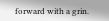forward with a grin.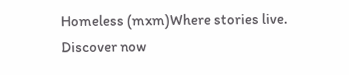Homeless (mxm)Where stories live. Discover now